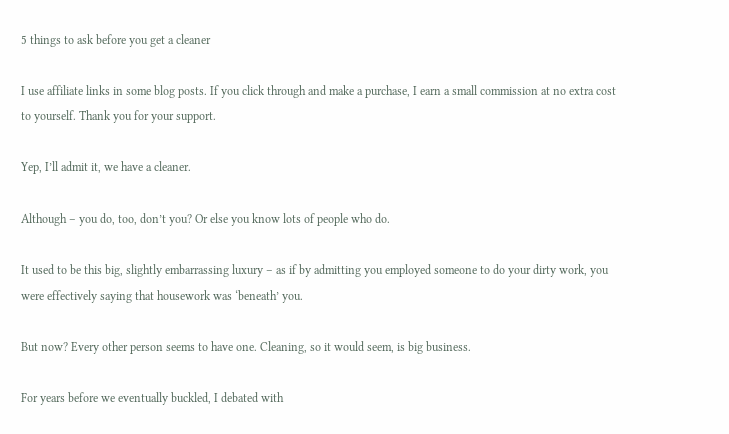5 things to ask before you get a cleaner

I use affiliate links in some blog posts. If you click through and make a purchase, I earn a small commission at no extra cost to yourself. Thank you for your support.

Yep, I’ll admit it, we have a cleaner.

Although – you do, too, don’t you? Or else you know lots of people who do.

It used to be this big, slightly embarrassing luxury – as if by admitting you employed someone to do your dirty work, you were effectively saying that housework was ‘beneath’ you.

But now? Every other person seems to have one. Cleaning, so it would seem, is big business.

For years before we eventually buckled, I debated with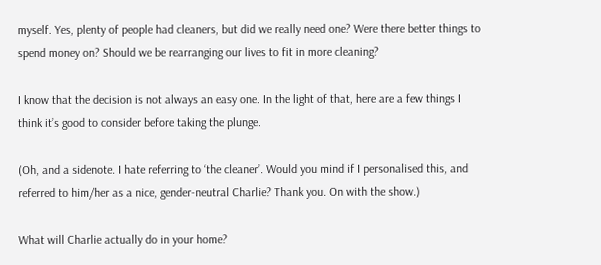myself. Yes, plenty of people had cleaners, but did we really need one? Were there better things to spend money on? Should we be rearranging our lives to fit in more cleaning?

I know that the decision is not always an easy one. In the light of that, here are a few things I think it’s good to consider before taking the plunge.

(Oh, and a sidenote. I hate referring to ‘the cleaner’. Would you mind if I personalised this, and referred to him/her as a nice, gender-neutral Charlie? Thank you. On with the show.)

What will Charlie actually do in your home?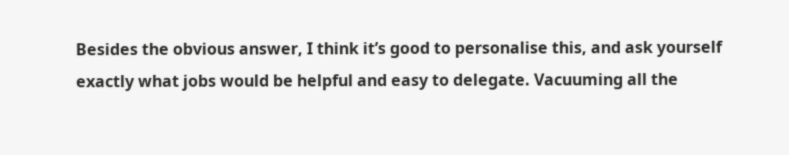Besides the obvious answer, I think it’s good to personalise this, and ask yourself exactly what jobs would be helpful and easy to delegate. Vacuuming all the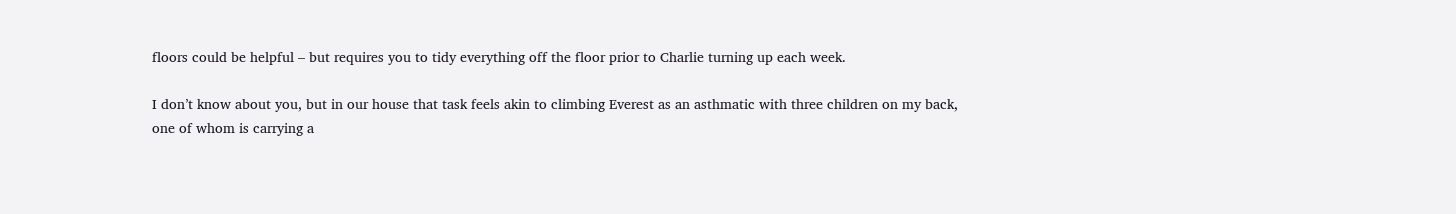floors could be helpful – but requires you to tidy everything off the floor prior to Charlie turning up each week.

I don’t know about you, but in our house that task feels akin to climbing Everest as an asthmatic with three children on my back, one of whom is carrying a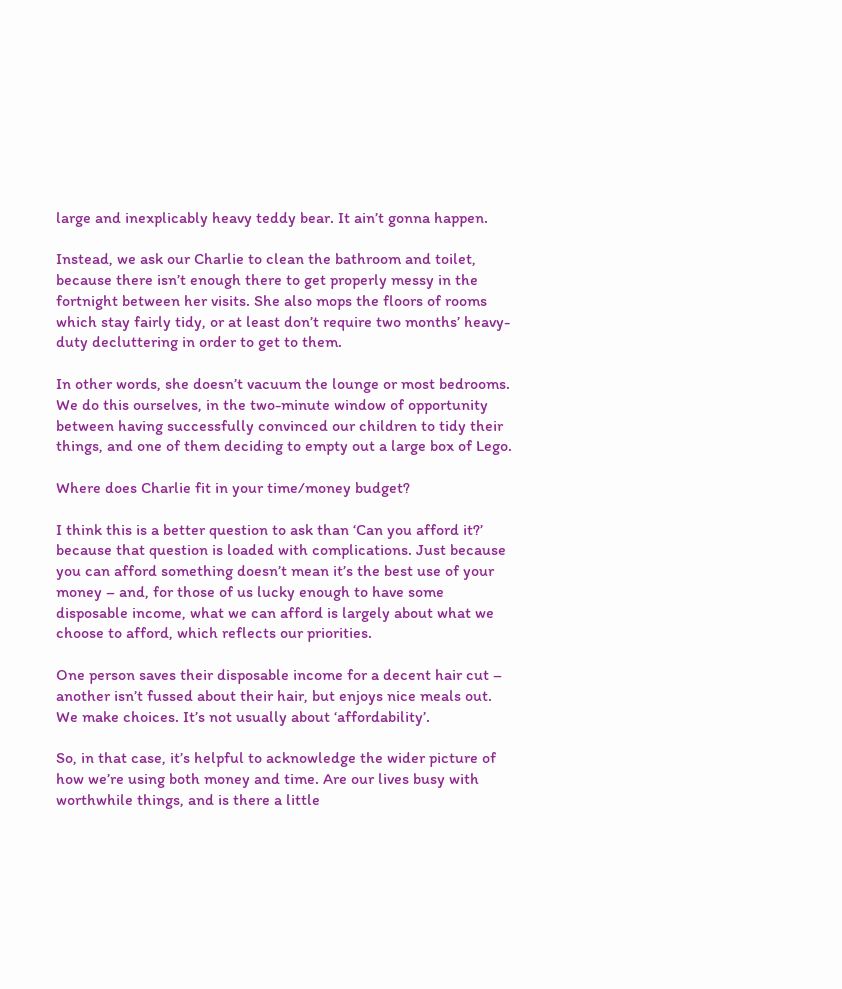large and inexplicably heavy teddy bear. It ain’t gonna happen.

Instead, we ask our Charlie to clean the bathroom and toilet, because there isn’t enough there to get properly messy in the fortnight between her visits. She also mops the floors of rooms which stay fairly tidy, or at least don’t require two months’ heavy-duty decluttering in order to get to them.

In other words, she doesn’t vacuum the lounge or most bedrooms. We do this ourselves, in the two-minute window of opportunity between having successfully convinced our children to tidy their things, and one of them deciding to empty out a large box of Lego.

Where does Charlie fit in your time/money budget?

I think this is a better question to ask than ‘Can you afford it?’ because that question is loaded with complications. Just because you can afford something doesn’t mean it’s the best use of your money – and, for those of us lucky enough to have some disposable income, what we can afford is largely about what we choose to afford, which reflects our priorities.

One person saves their disposable income for a decent hair cut – another isn’t fussed about their hair, but enjoys nice meals out. We make choices. It’s not usually about ‘affordability’.

So, in that case, it’s helpful to acknowledge the wider picture of how we’re using both money and time. Are our lives busy with worthwhile things, and is there a little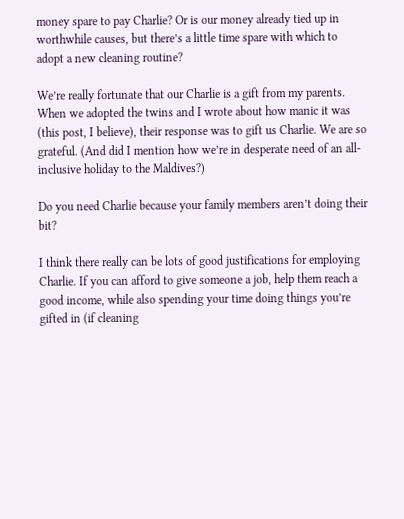money spare to pay Charlie? Or is our money already tied up in worthwhile causes, but there’s a little time spare with which to adopt a new cleaning routine?

We’re really fortunate that our Charlie is a gift from my parents. When we adopted the twins and I wrote about how manic it was (this post, I believe), their response was to gift us Charlie. We are so grateful. (And did I mention how we’re in desperate need of an all-inclusive holiday to the Maldives?)

Do you need Charlie because your family members aren’t doing their bit?

I think there really can be lots of good justifications for employing Charlie. If you can afford to give someone a job, help them reach a good income, while also spending your time doing things you’re gifted in (if cleaning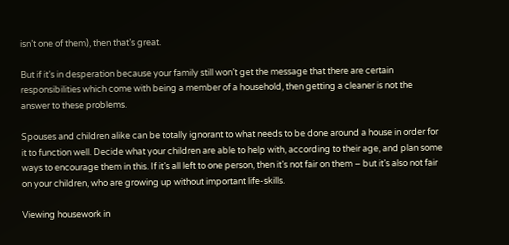isn’t one of them), then that’s great.

But if it’s in desperation because your family still won’t get the message that there are certain responsibilities which come with being a member of a household, then getting a cleaner is not the answer to these problems.

Spouses and children alike can be totally ignorant to what needs to be done around a house in order for it to function well. Decide what your children are able to help with, according to their age, and plan some ways to encourage them in this. If it’s all left to one person, then it’s not fair on them – but it’s also not fair on your children, who are growing up without important life-skills.

Viewing housework in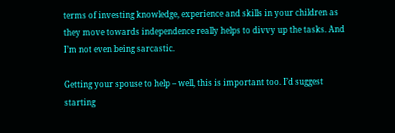terms of investing knowledge, experience and skills in your children as they move towards independence really helps to divvy up the tasks. And I’m not even being sarcastic.

Getting your spouse to help – well, this is important too. I’d suggest starting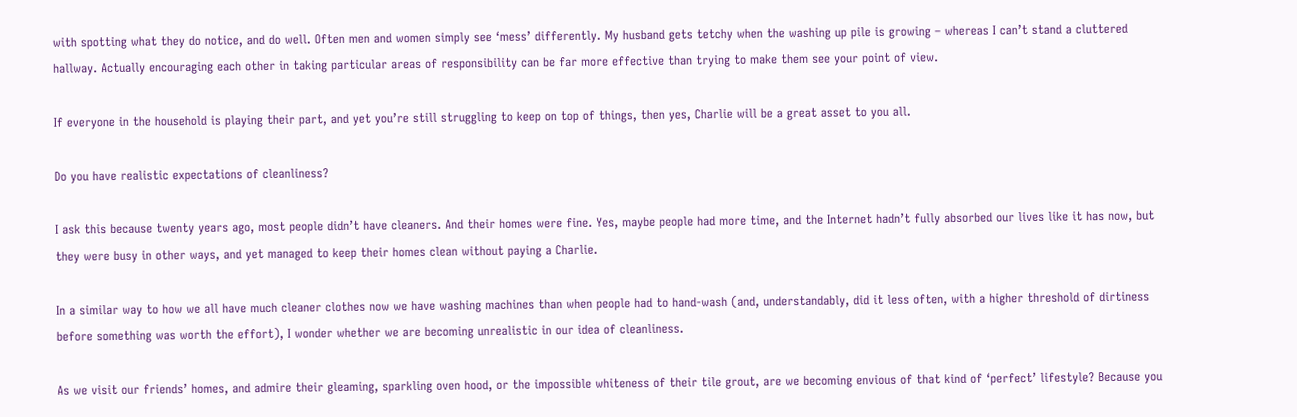with spotting what they do notice, and do well. Often men and women simply see ‘mess’ differently. My husband gets tetchy when the washing up pile is growing – whereas I can’t stand a cluttered hallway. Actually encouraging each other in taking particular areas of responsibility can be far more effective than trying to make them see your point of view.

If everyone in the household is playing their part, and yet you’re still struggling to keep on top of things, then yes, Charlie will be a great asset to you all.

Do you have realistic expectations of cleanliness?

I ask this because twenty years ago, most people didn’t have cleaners. And their homes were fine. Yes, maybe people had more time, and the Internet hadn’t fully absorbed our lives like it has now, but they were busy in other ways, and yet managed to keep their homes clean without paying a Charlie.

In a similar way to how we all have much cleaner clothes now we have washing machines than when people had to hand-wash (and, understandably, did it less often, with a higher threshold of dirtiness before something was worth the effort), I wonder whether we are becoming unrealistic in our idea of cleanliness.

As we visit our friends’ homes, and admire their gleaming, sparkling oven hood, or the impossible whiteness of their tile grout, are we becoming envious of that kind of ‘perfect’ lifestyle? Because you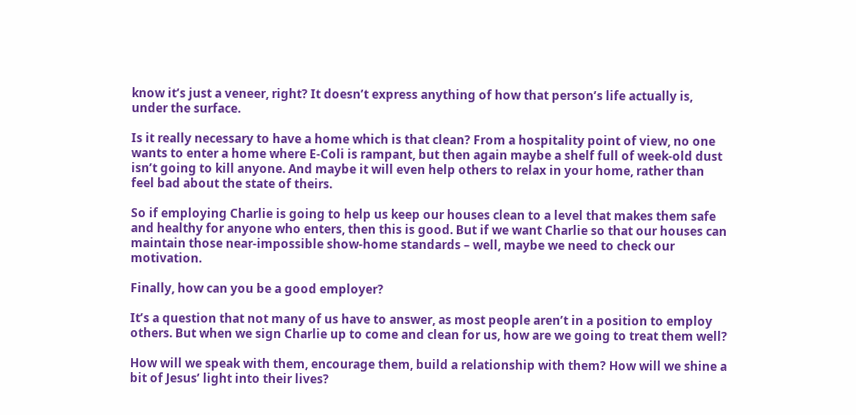know it’s just a veneer, right? It doesn’t express anything of how that person’s life actually is, under the surface.

Is it really necessary to have a home which is that clean? From a hospitality point of view, no one wants to enter a home where E-Coli is rampant, but then again maybe a shelf full of week-old dust isn’t going to kill anyone. And maybe it will even help others to relax in your home, rather than feel bad about the state of theirs.

So if employing Charlie is going to help us keep our houses clean to a level that makes them safe and healthy for anyone who enters, then this is good. But if we want Charlie so that our houses can maintain those near-impossible show-home standards – well, maybe we need to check our motivation.

Finally, how can you be a good employer?

It’s a question that not many of us have to answer, as most people aren’t in a position to employ others. But when we sign Charlie up to come and clean for us, how are we going to treat them well?

How will we speak with them, encourage them, build a relationship with them? How will we shine a bit of Jesus’ light into their lives?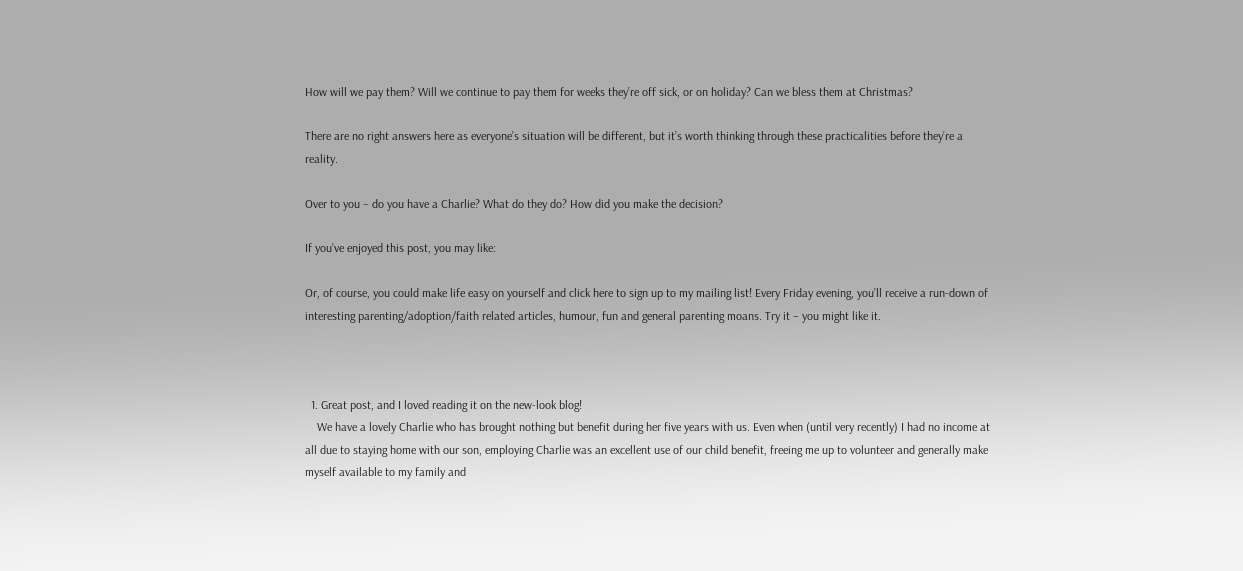How will we pay them? Will we continue to pay them for weeks they’re off sick, or on holiday? Can we bless them at Christmas?

There are no right answers here as everyone’s situation will be different, but it’s worth thinking through these practicalities before they’re a reality.

Over to you – do you have a Charlie? What do they do? How did you make the decision?

If you’ve enjoyed this post, you may like:

Or, of course, you could make life easy on yourself and click here to sign up to my mailing list! Every Friday evening, you’ll receive a run-down of interesting parenting/adoption/faith related articles, humour, fun and general parenting moans. Try it – you might like it.



  1. Great post, and I loved reading it on the new-look blog!
    We have a lovely Charlie who has brought nothing but benefit during her five years with us. Even when (until very recently) I had no income at all due to staying home with our son, employing Charlie was an excellent use of our child benefit, freeing me up to volunteer and generally make myself available to my family and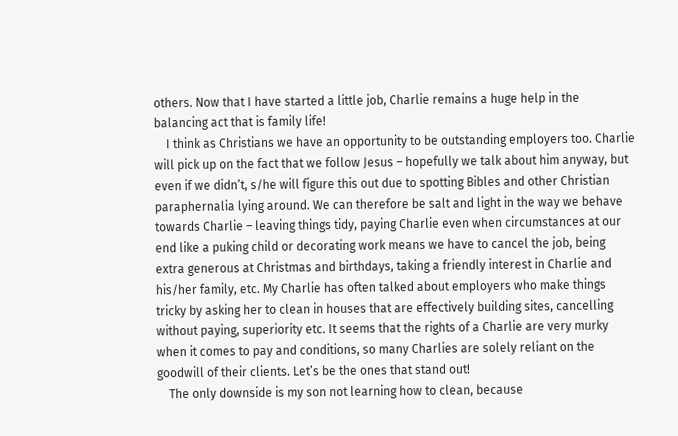others. Now that I have started a little job, Charlie remains a huge help in the balancing act that is family life!
    I think as Christians we have an opportunity to be outstanding employers too. Charlie will pick up on the fact that we follow Jesus – hopefully we talk about him anyway, but even if we didn’t, s/he will figure this out due to spotting Bibles and other Christian paraphernalia lying around. We can therefore be salt and light in the way we behave towards Charlie – leaving things tidy, paying Charlie even when circumstances at our end like a puking child or decorating work means we have to cancel the job, being extra generous at Christmas and birthdays, taking a friendly interest in Charlie and his/her family, etc. My Charlie has often talked about employers who make things tricky by asking her to clean in houses that are effectively building sites, cancelling without paying, superiority etc. It seems that the rights of a Charlie are very murky when it comes to pay and conditions, so many Charlies are solely reliant on the goodwill of their clients. Let’s be the ones that stand out!
    The only downside is my son not learning how to clean, because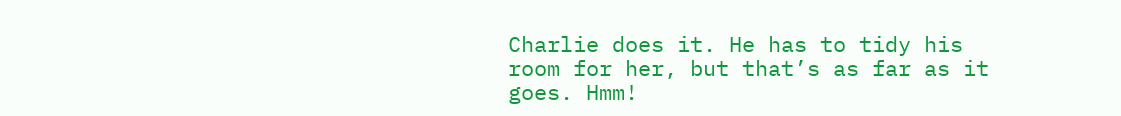Charlie does it. He has to tidy his room for her, but that’s as far as it goes. Hmm!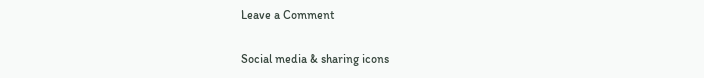Leave a Comment

Social media & sharing icons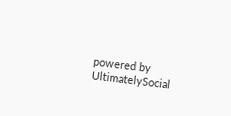powered by UltimatelySocial